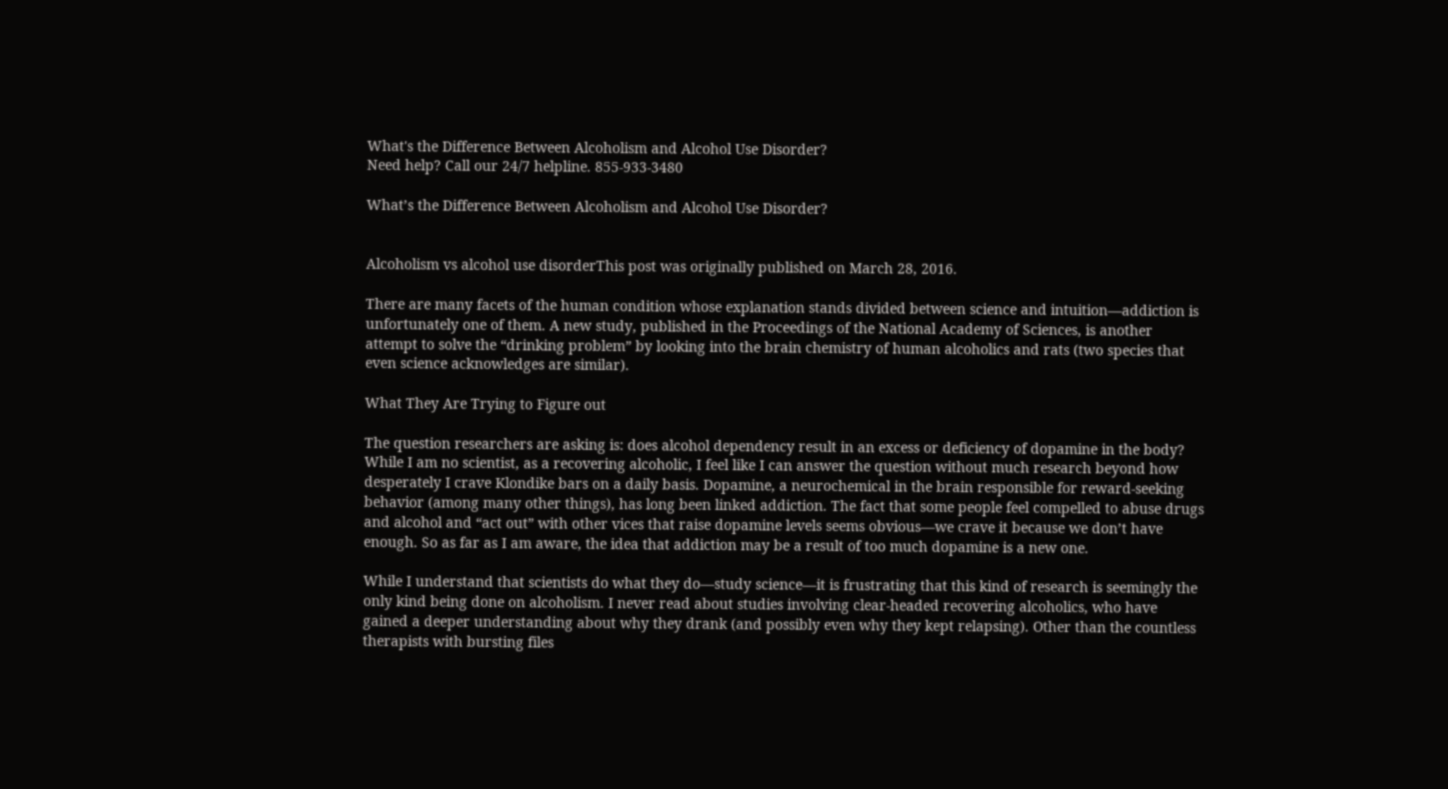What's the Difference Between Alcoholism and Alcohol Use Disorder?
Need help? Call our 24/7 helpline. 855-933-3480

What’s the Difference Between Alcoholism and Alcohol Use Disorder?


Alcoholism vs alcohol use disorderThis post was originally published on March 28, 2016.

There are many facets of the human condition whose explanation stands divided between science and intuition—addiction is unfortunately one of them. A new study, published in the Proceedings of the National Academy of Sciences, is another attempt to solve the “drinking problem” by looking into the brain chemistry of human alcoholics and rats (two species that even science acknowledges are similar).

What They Are Trying to Figure out

The question researchers are asking is: does alcohol dependency result in an excess or deficiency of dopamine in the body? While I am no scientist, as a recovering alcoholic, I feel like I can answer the question without much research beyond how desperately I crave Klondike bars on a daily basis. Dopamine, a neurochemical in the brain responsible for reward-seeking behavior (among many other things), has long been linked addiction. The fact that some people feel compelled to abuse drugs and alcohol and “act out” with other vices that raise dopamine levels seems obvious—we crave it because we don’t have enough. So as far as I am aware, the idea that addiction may be a result of too much dopamine is a new one.

While I understand that scientists do what they do—study science—it is frustrating that this kind of research is seemingly the only kind being done on alcoholism. I never read about studies involving clear-headed recovering alcoholics, who have gained a deeper understanding about why they drank (and possibly even why they kept relapsing). Other than the countless therapists with bursting files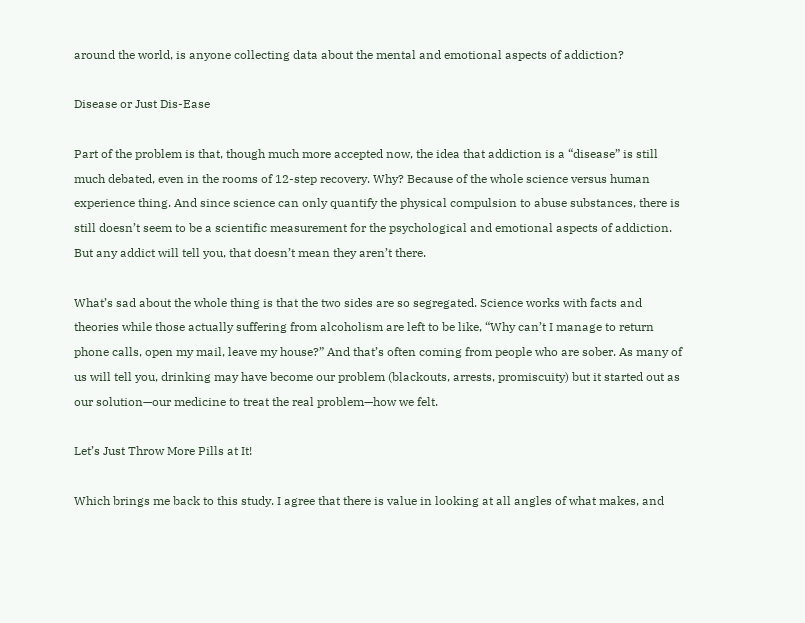around the world, is anyone collecting data about the mental and emotional aspects of addiction?

Disease or Just Dis-Ease

Part of the problem is that, though much more accepted now, the idea that addiction is a “disease” is still much debated, even in the rooms of 12-step recovery. Why? Because of the whole science versus human experience thing. And since science can only quantify the physical compulsion to abuse substances, there is still doesn’t seem to be a scientific measurement for the psychological and emotional aspects of addiction. But any addict will tell you, that doesn’t mean they aren’t there.

What’s sad about the whole thing is that the two sides are so segregated. Science works with facts and theories while those actually suffering from alcoholism are left to be like, “Why can’t I manage to return phone calls, open my mail, leave my house?” And that’s often coming from people who are sober. As many of us will tell you, drinking may have become our problem (blackouts, arrests, promiscuity) but it started out as our solution—our medicine to treat the real problem—how we felt.

Let’s Just Throw More Pills at It!

Which brings me back to this study. I agree that there is value in looking at all angles of what makes, and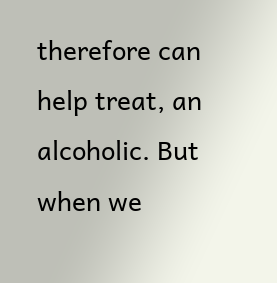therefore can help treat, an alcoholic. But when we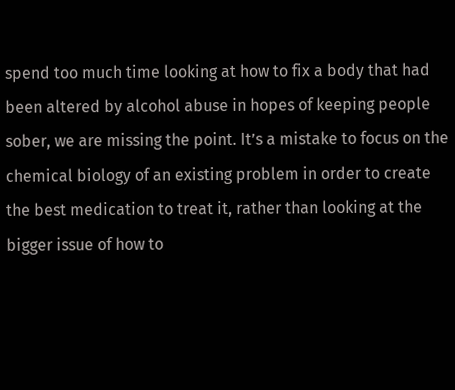spend too much time looking at how to fix a body that had been altered by alcohol abuse in hopes of keeping people sober, we are missing the point. It’s a mistake to focus on the chemical biology of an existing problem in order to create the best medication to treat it, rather than looking at the bigger issue of how to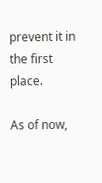prevent it in the first place.

As of now,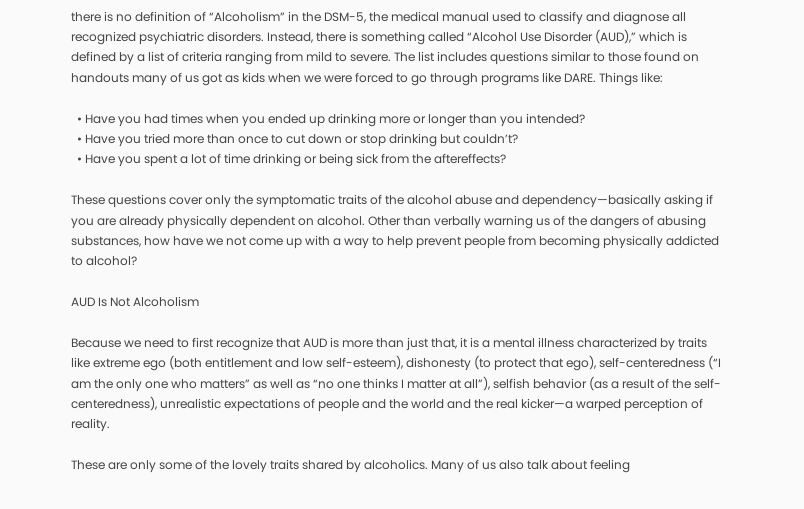there is no definition of “Alcoholism” in the DSM-5, the medical manual used to classify and diagnose all recognized psychiatric disorders. Instead, there is something called “Alcohol Use Disorder (AUD),” which is defined by a list of criteria ranging from mild to severe. The list includes questions similar to those found on handouts many of us got as kids when we were forced to go through programs like DARE. Things like:

  • Have you had times when you ended up drinking more or longer than you intended?
  • Have you tried more than once to cut down or stop drinking but couldn’t?
  • Have you spent a lot of time drinking or being sick from the aftereffects?

These questions cover only the symptomatic traits of the alcohol abuse and dependency—basically asking if you are already physically dependent on alcohol. Other than verbally warning us of the dangers of abusing substances, how have we not come up with a way to help prevent people from becoming physically addicted to alcohol?

AUD Is Not Alcoholism

Because we need to first recognize that AUD is more than just that, it is a mental illness characterized by traits like extreme ego (both entitlement and low self-esteem), dishonesty (to protect that ego), self-centeredness (“I am the only one who matters” as well as “no one thinks I matter at all”), selfish behavior (as a result of the self-centeredness), unrealistic expectations of people and the world and the real kicker—a warped perception of reality.

These are only some of the lovely traits shared by alcoholics. Many of us also talk about feeling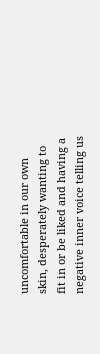uncomfortable in our own skin, desperately wanting to fit in or be liked and having a negative inner voice telling us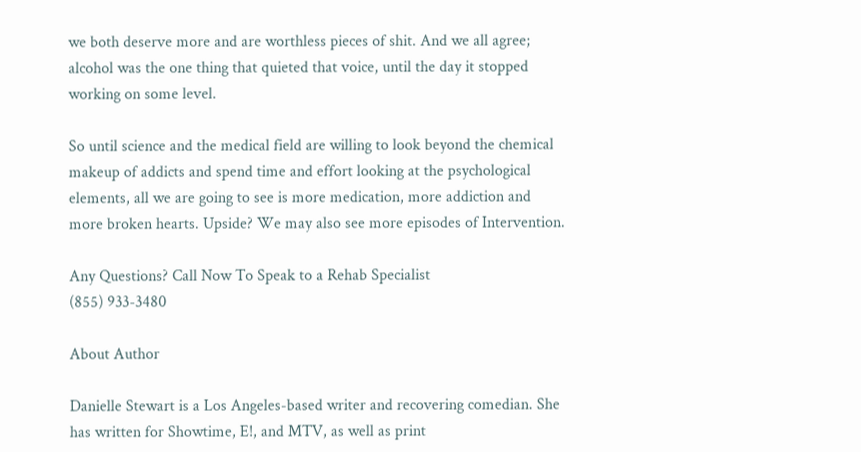we both deserve more and are worthless pieces of shit. And we all agree; alcohol was the one thing that quieted that voice, until the day it stopped working on some level.

So until science and the medical field are willing to look beyond the chemical makeup of addicts and spend time and effort looking at the psychological elements, all we are going to see is more medication, more addiction and more broken hearts. Upside? We may also see more episodes of Intervention.

Any Questions? Call Now To Speak to a Rehab Specialist
(855) 933-3480

About Author

Danielle Stewart is a Los Angeles-based writer and recovering comedian. She has written for Showtime, E!, and MTV, as well as print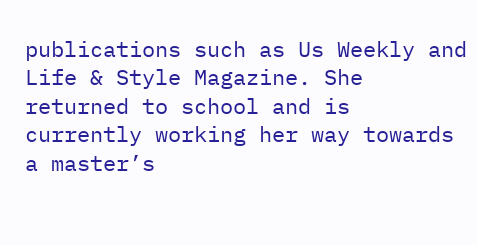publications such as Us Weekly and Life & Style Magazine. She returned to school and is currently working her way towards a master’s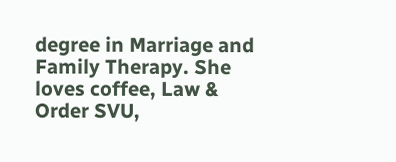degree in Marriage and Family Therapy. She loves coffee, Law & Order SVU,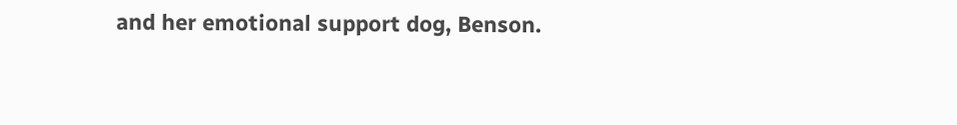and her emotional support dog, Benson.